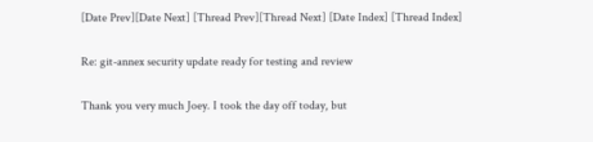[Date Prev][Date Next] [Thread Prev][Thread Next] [Date Index] [Thread Index]

Re: git-annex security update ready for testing and review

Thank you very much Joey. I took the day off today, but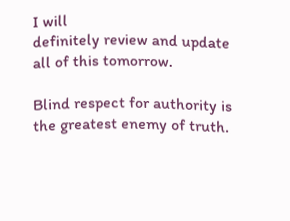I will
definitely review and update all of this tomorrow.

Blind respect for authority is the greatest enemy of truth.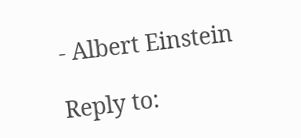- Albert Einstein

Reply to: